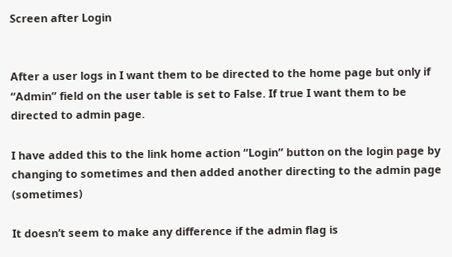Screen after Login


After a user logs in I want them to be directed to the home page but only if “Admin” field on the user table is set to False. If true I want them to be directed to admin page.

I have added this to the link home action “Login” button on the login page by changing to sometimes and then added another directing to the admin page (sometimes)

It doesn’t seem to make any difference if the admin flag is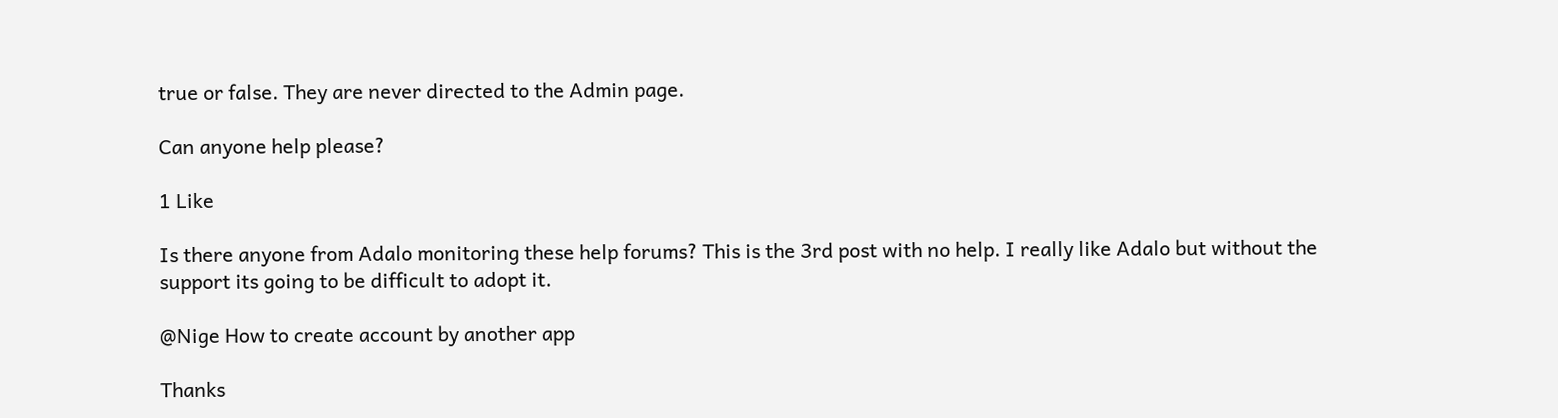true or false. They are never directed to the Admin page.

Can anyone help please?

1 Like

Is there anyone from Adalo monitoring these help forums? This is the 3rd post with no help. I really like Adalo but without the support its going to be difficult to adopt it.

@Nige How to create account by another app

Thanks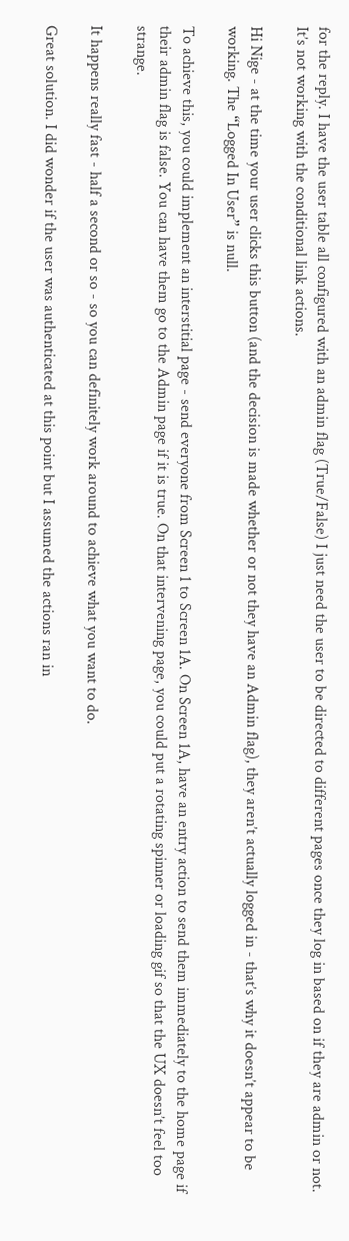for the reply. I have the user table all configured with an admin flag (True/False) I just need the user to be directed to different pages once they log in based on if they are admin or not. It’s not working with the conditional link actions.

Hi Nige - at the time your user clicks this button (and the decision is made whether or not they have an Admin flag), they aren’t actually logged in - that’s why it doesn’t appear to be working. The “Logged In User” is null.

To achieve this, you could implement an interstitial page - send everyone from Screen 1 to Screen 1A. On Screen 1A, have an entry action to send them immediately to the home page if their admin flag is false. You can have them go to the Admin page if it is true. On that intervening page, you could put a rotating spinner or loading gif so that the UX doesn’t feel too strange.

It happens really fast - half a second or so - so you can definitely work around to achieve what you want to do.

Great solution. I did wonder if the user was authenticated at this point but I assumed the actions ran in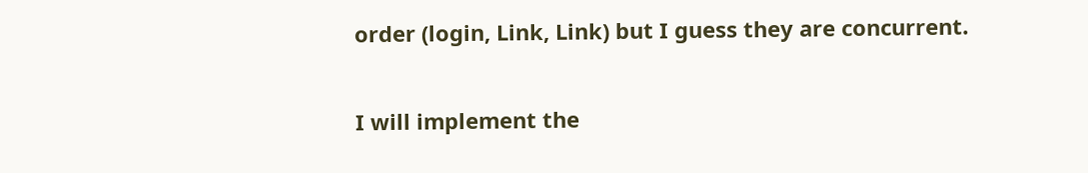order (login, Link, Link) but I guess they are concurrent.

I will implement the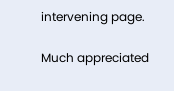intervening page.

Much appreciated